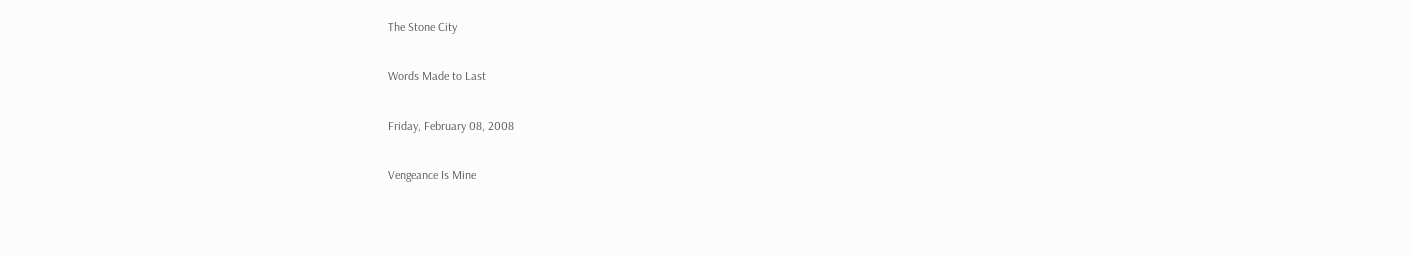The Stone City

Words Made to Last

Friday, February 08, 2008

Vengeance Is Mine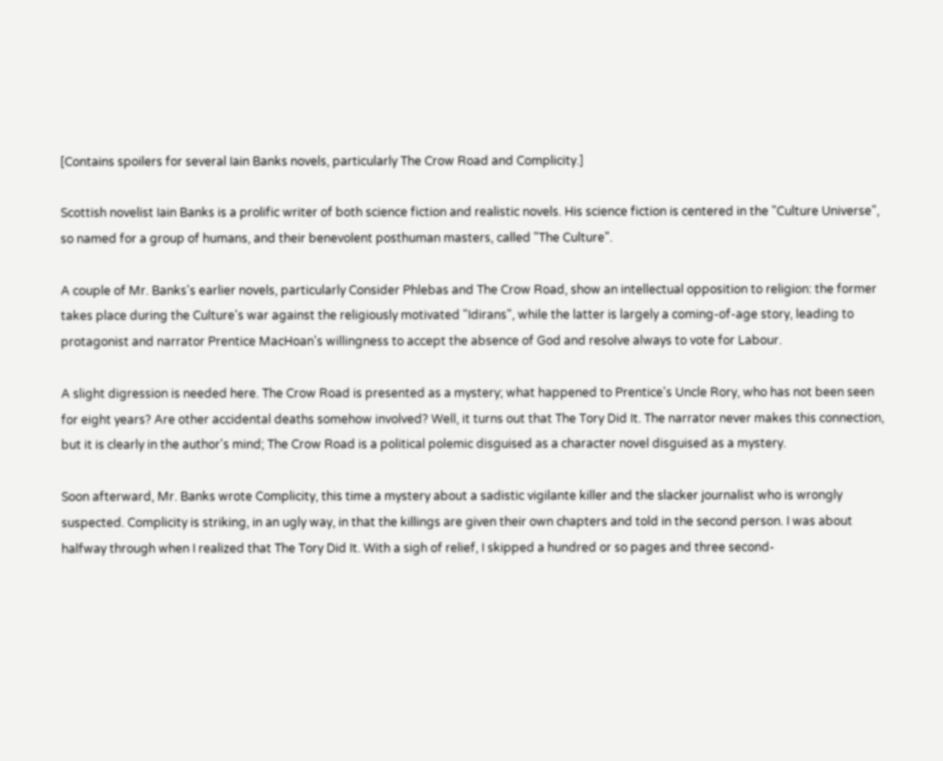[Contains spoilers for several Iain Banks novels, particularly The Crow Road and Complicity.]

Scottish novelist Iain Banks is a prolific writer of both science fiction and realistic novels. His science fiction is centered in the "Culture Universe", so named for a group of humans, and their benevolent posthuman masters, called "The Culture".

A couple of Mr. Banks's earlier novels, particularly Consider Phlebas and The Crow Road, show an intellectual opposition to religion: the former takes place during the Culture's war against the religiously motivated "Idirans", while the latter is largely a coming-of-age story, leading to protagonist and narrator Prentice MacHoan's willingness to accept the absence of God and resolve always to vote for Labour.

A slight digression is needed here. The Crow Road is presented as a mystery; what happened to Prentice's Uncle Rory, who has not been seen for eight years? Are other accidental deaths somehow involved? Well, it turns out that The Tory Did It. The narrator never makes this connection, but it is clearly in the author's mind; The Crow Road is a political polemic disguised as a character novel disguised as a mystery.

Soon afterward, Mr. Banks wrote Complicity, this time a mystery about a sadistic vigilante killer and the slacker journalist who is wrongly suspected. Complicity is striking, in an ugly way, in that the killings are given their own chapters and told in the second person. I was about halfway through when I realized that The Tory Did It. With a sigh of relief, I skipped a hundred or so pages and three second-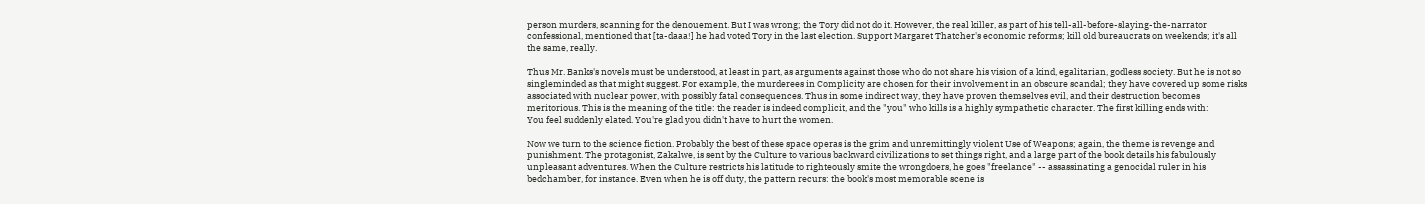person murders, scanning for the denouement. But I was wrong; the Tory did not do it. However, the real killer, as part of his tell-all-before-slaying-the-narrator confessional, mentioned that [ta-daaa!] he had voted Tory in the last election. Support Margaret Thatcher's economic reforms; kill old bureaucrats on weekends; it's all the same, really.

Thus Mr. Banks's novels must be understood, at least in part, as arguments against those who do not share his vision of a kind, egalitarian, godless society. But he is not so singleminded as that might suggest. For example, the murderees in Complicity are chosen for their involvement in an obscure scandal; they have covered up some risks associated with nuclear power, with possibly fatal consequences. Thus in some indirect way, they have proven themselves evil, and their destruction becomes meritorious. This is the meaning of the title: the reader is indeed complicit, and the "you" who kills is a highly sympathetic character. The first killing ends with:
You feel suddenly elated. You're glad you didn't have to hurt the women.

Now we turn to the science fiction. Probably the best of these space operas is the grim and unremittingly violent Use of Weapons; again, the theme is revenge and punishment. The protagonist, Zakalwe, is sent by the Culture to various backward civilizations to set things right, and a large part of the book details his fabulously unpleasant adventures. When the Culture restricts his latitude to righteously smite the wrongdoers, he goes "freelance" -- assassinating a genocidal ruler in his bedchamber, for instance. Even when he is off duty, the pattern recurs: the book's most memorable scene is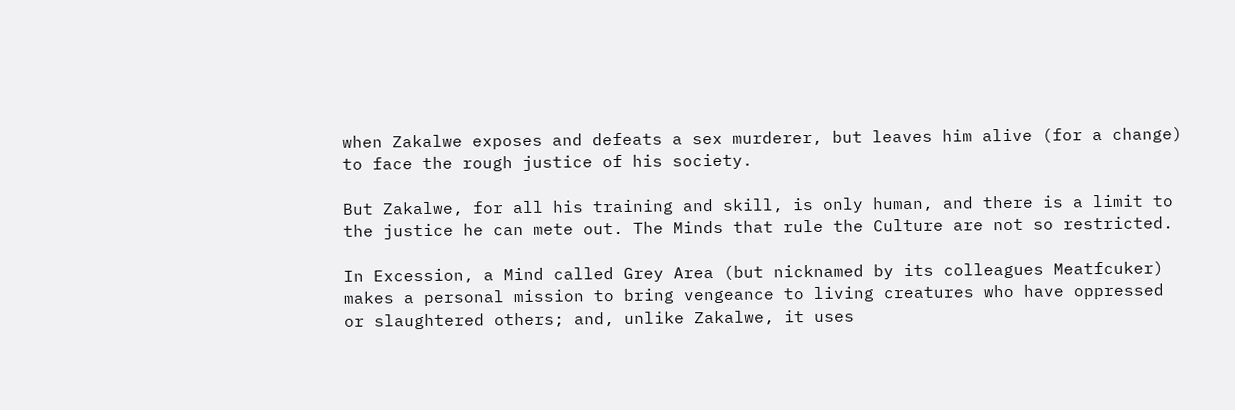when Zakalwe exposes and defeats a sex murderer, but leaves him alive (for a change) to face the rough justice of his society.

But Zakalwe, for all his training and skill, is only human, and there is a limit to the justice he can mete out. The Minds that rule the Culture are not so restricted.

In Excession, a Mind called Grey Area (but nicknamed by its colleagues Meatfcuker) makes a personal mission to bring vengeance to living creatures who have oppressed or slaughtered others; and, unlike Zakalwe, it uses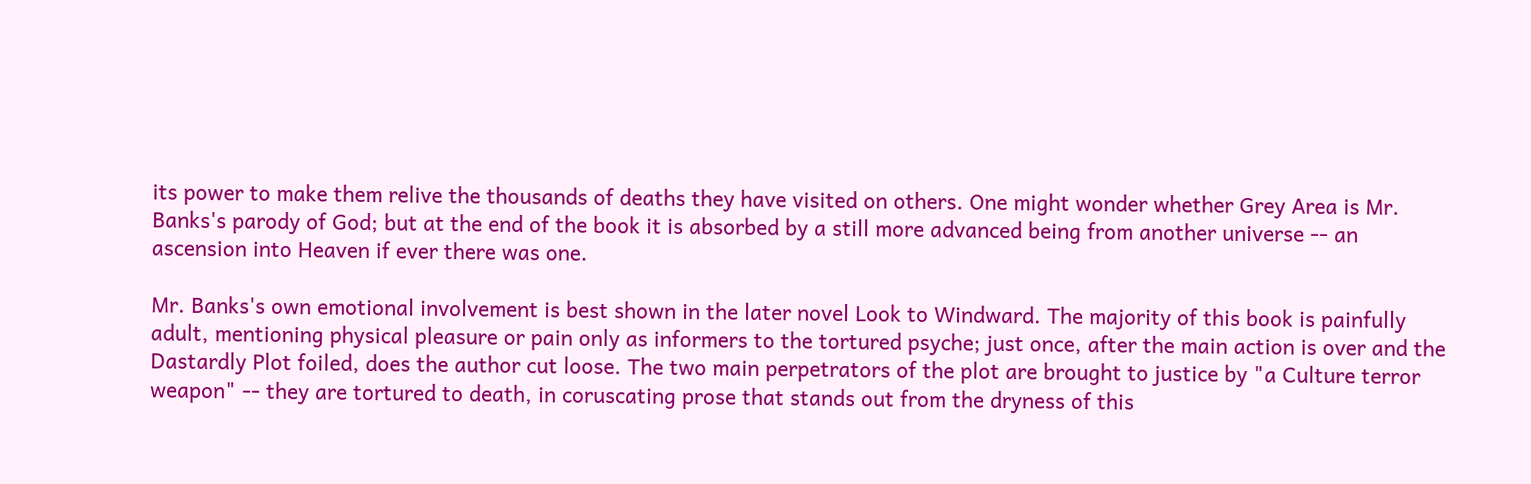its power to make them relive the thousands of deaths they have visited on others. One might wonder whether Grey Area is Mr. Banks's parody of God; but at the end of the book it is absorbed by a still more advanced being from another universe -- an ascension into Heaven if ever there was one.

Mr. Banks's own emotional involvement is best shown in the later novel Look to Windward. The majority of this book is painfully adult, mentioning physical pleasure or pain only as informers to the tortured psyche; just once, after the main action is over and the Dastardly Plot foiled, does the author cut loose. The two main perpetrators of the plot are brought to justice by "a Culture terror weapon" -- they are tortured to death, in coruscating prose that stands out from the dryness of this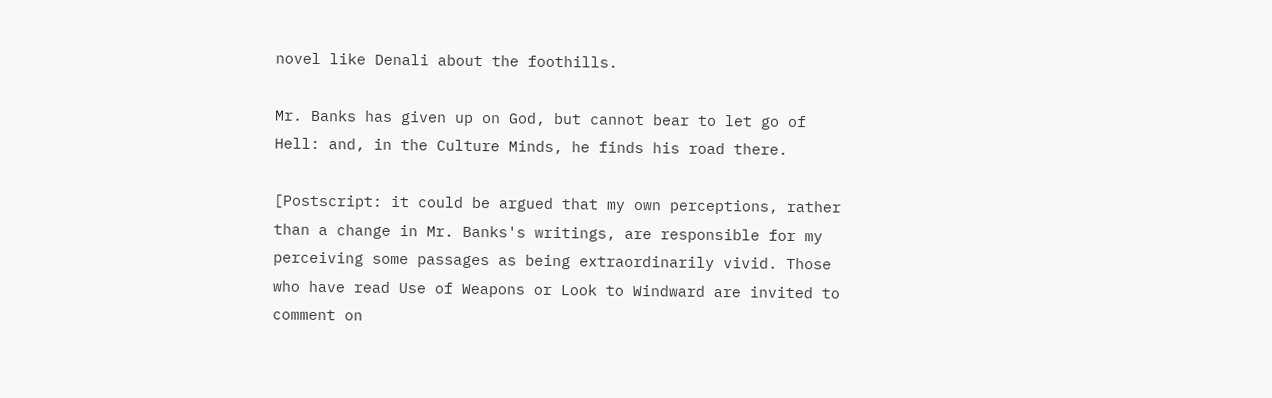novel like Denali about the foothills.

Mr. Banks has given up on God, but cannot bear to let go of Hell: and, in the Culture Minds, he finds his road there.

[Postscript: it could be argued that my own perceptions, rather than a change in Mr. Banks's writings, are responsible for my perceiving some passages as being extraordinarily vivid. Those who have read Use of Weapons or Look to Windward are invited to comment on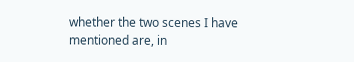whether the two scenes I have mentioned are, in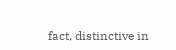fact, distinctive in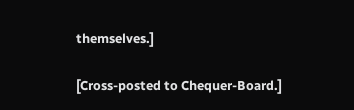themselves.]

[Cross-posted to Chequer-Board.]